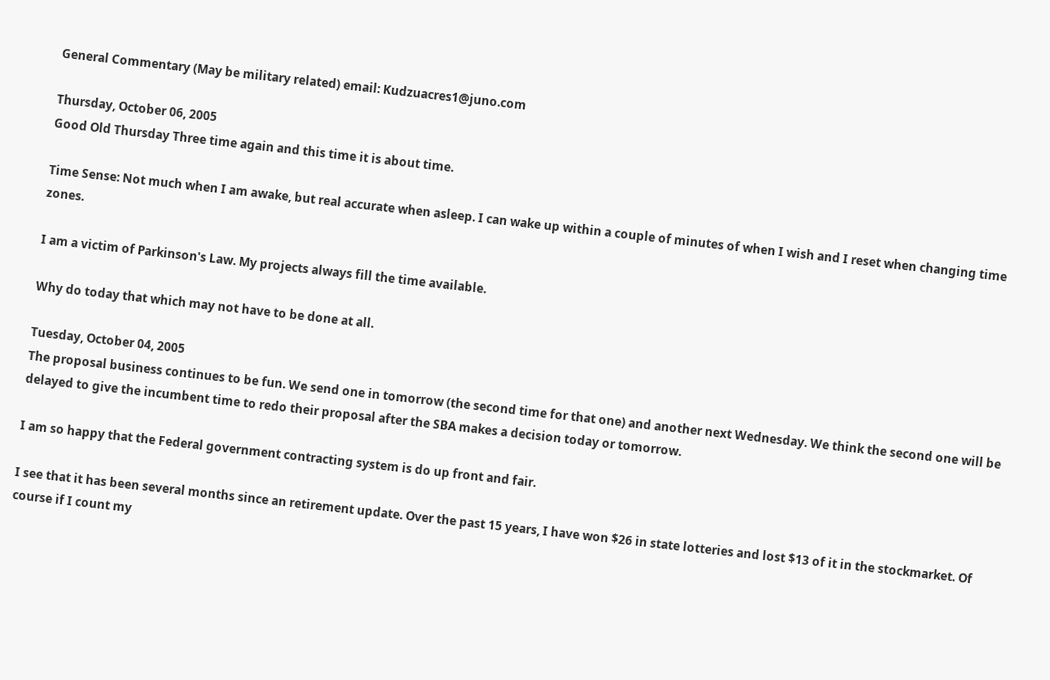General Commentary (May be military related) email: Kudzuacres1@juno.com

Thursday, October 06, 2005
Good Old Thursday Three time again and this time it is about time.

Time Sense: Not much when I am awake, but real accurate when asleep. I can wake up within a couple of minutes of when I wish and I reset when changing time zones.

I am a victim of Parkinson's Law. My projects always fill the time available.

Why do today that which may not have to be done at all.

Tuesday, October 04, 2005
The proposal business continues to be fun. We send one in tomorrow (the second time for that one) and another next Wednesday. We think the second one will be delayed to give the incumbent time to redo their proposal after the SBA makes a decision today or tomorrow.

I am so happy that the Federal government contracting system is do up front and fair.

I see that it has been several months since an retirement update. Over the past 15 years, I have won $26 in state lotteries and lost $13 of it in the stockmarket. Of course if I count my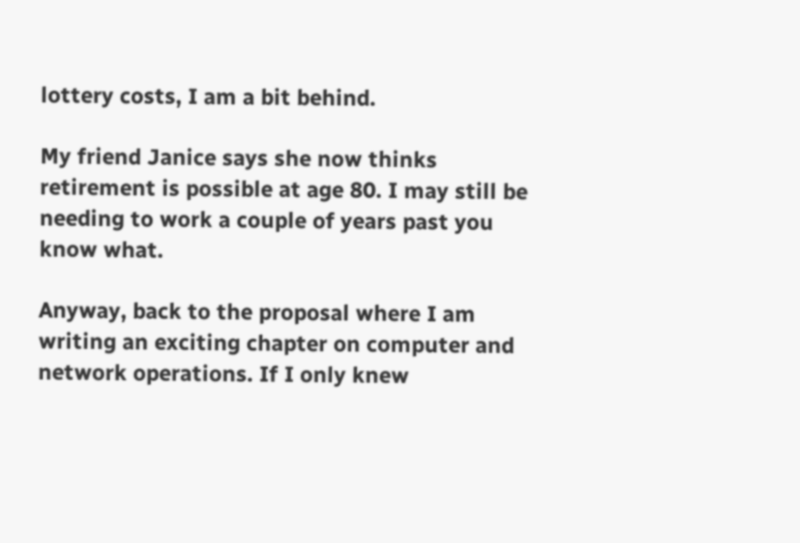lottery costs, I am a bit behind.

My friend Janice says she now thinks retirement is possible at age 80. I may still be needing to work a couple of years past you know what.

Anyway, back to the proposal where I am writing an exciting chapter on computer and network operations. If I only knew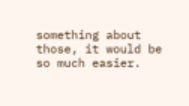something about those, it would be so much easier.